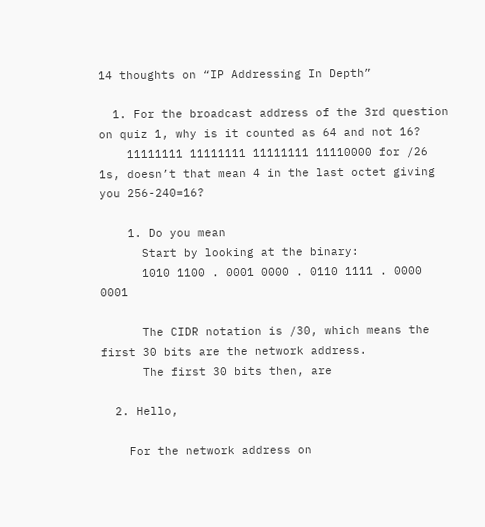14 thoughts on “IP Addressing In Depth”

  1. For the broadcast address of the 3rd question on quiz 1, why is it counted as 64 and not 16?
    11111111 11111111 11111111 11110000 for /26 1s, doesn’t that mean 4 in the last octet giving you 256-240=16?

    1. Do you mean
      Start by looking at the binary:
      1010 1100 . 0001 0000 . 0110 1111 . 0000 0001

      The CIDR notation is /30, which means the first 30 bits are the network address.
      The first 30 bits then, are

  2. Hello,

    For the network address on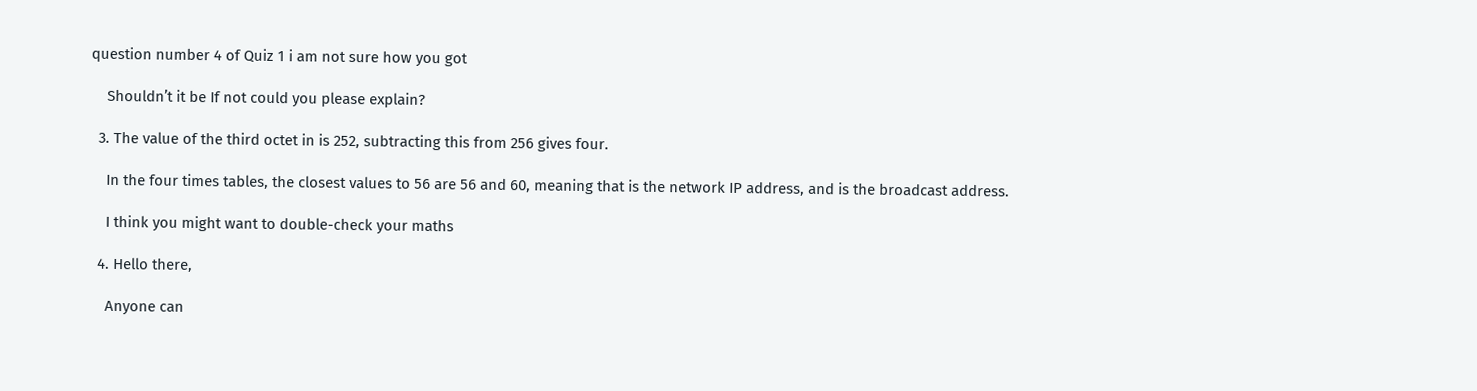question number 4 of Quiz 1 i am not sure how you got

    Shouldn’t it be If not could you please explain?

  3. The value of the third octet in is 252, subtracting this from 256 gives four.

    In the four times tables, the closest values to 56 are 56 and 60, meaning that is the network IP address, and is the broadcast address.

    I think you might want to double-check your maths

  4. Hello there,

    Anyone can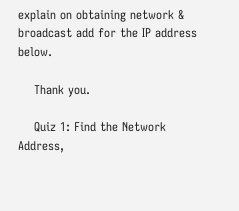explain on obtaining network & broadcast add for the IP address below.

    Thank you.

    Quiz 1: Find the Network Address,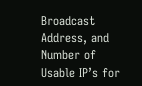Broadcast Address, and Number of Usable IP’s for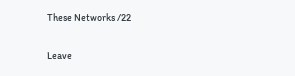These Networks /22

Leave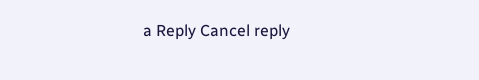a Reply Cancel reply